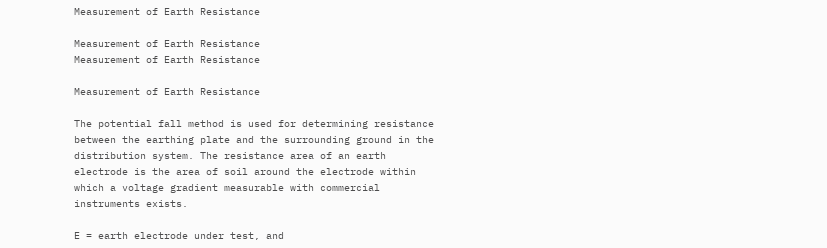Measurement of Earth Resistance

Measurement of Earth Resistance
Measurement of Earth Resistance

Measurement of Earth Resistance

The potential fall method is used for determining resistance between the earthing plate and the surrounding ground in the distribution system. The resistance area of an earth electrode is the area of soil around the electrode within which a voltage gradient measurable with commercial instruments exists.

E = earth electrode under test, and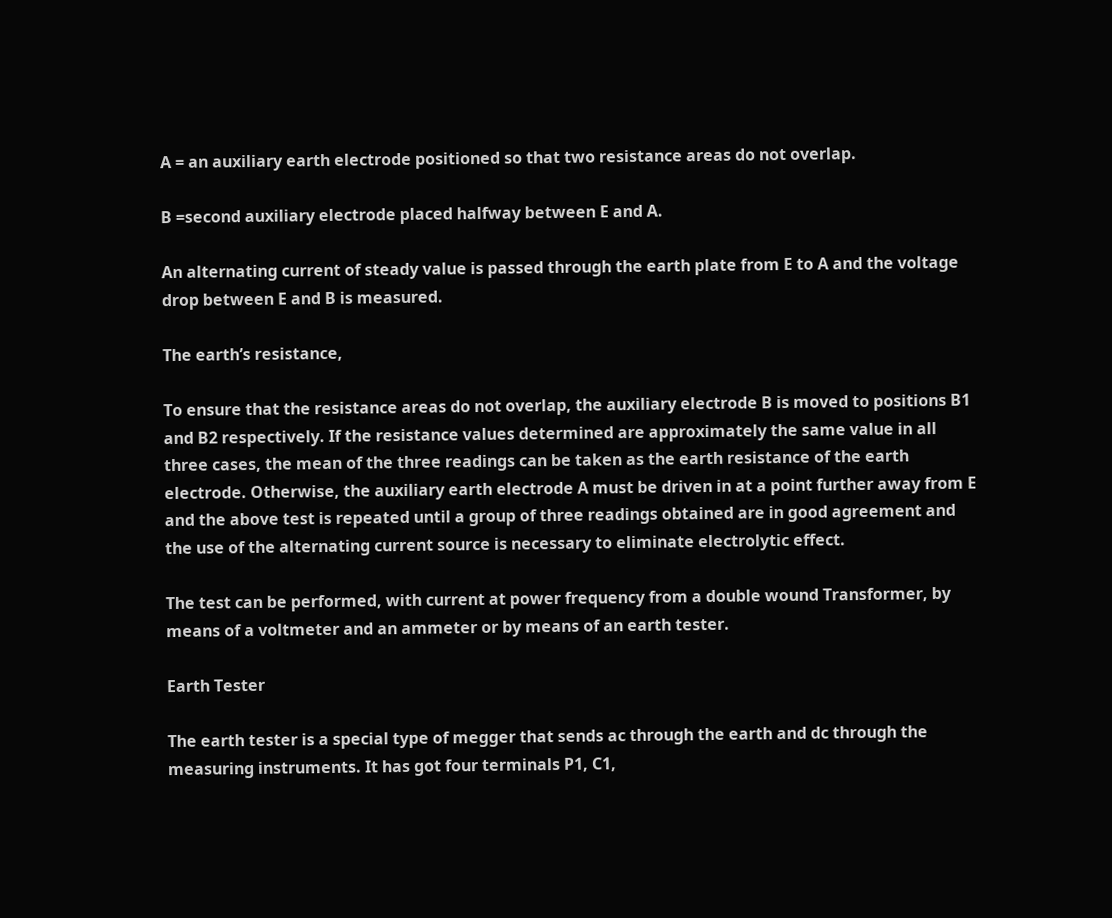A = an auxiliary earth electrode positioned so that two resistance areas do not overlap.

B =second auxiliary electrode placed halfway between E and A.

An alternating current of steady value is passed through the earth plate from E to A and the voltage drop between E and B is measured.

The earth’s resistance,

To ensure that the resistance areas do not overlap, the auxiliary electrode B is moved to positions B1 and B2 respectively. If the resistance values determined are approximately the same value in all three cases, the mean of the three readings can be taken as the earth resistance of the earth electrode. Otherwise, the auxiliary earth electrode A must be driven in at a point further away from E and the above test is repeated until a group of three readings obtained are in good agreement and the use of the alternating current source is necessary to eliminate electrolytic effect.

The test can be performed, with current at power frequency from a double wound Transformer, by means of a voltmeter and an ammeter or by means of an earth tester.

Earth Tester

The earth tester is a special type of megger that sends ac through the earth and dc through the measuring instruments. It has got four terminals P1, C1,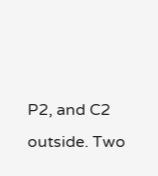P2, and C2 outside. Two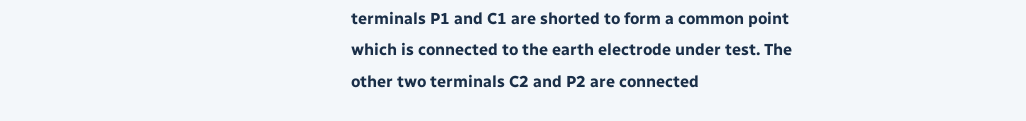terminals P1 and C1 are shorted to form a common point which is connected to the earth electrode under test. The other two terminals C2 and P2 are connected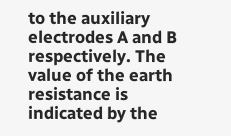to the auxiliary electrodes A and B respectively. The value of the earth resistance is indicated by the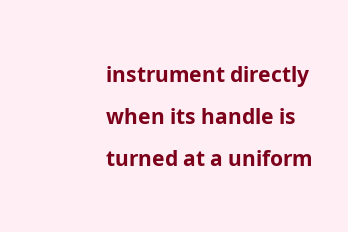instrument directly when its handle is turned at a uniform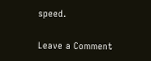speed.

Leave a Comment